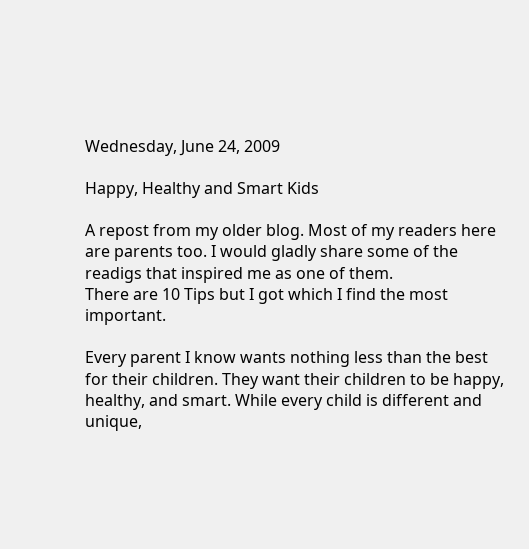Wednesday, June 24, 2009

Happy, Healthy and Smart Kids

A repost from my older blog. Most of my readers here are parents too. I would gladly share some of the readigs that inspired me as one of them.
There are 10 Tips but I got which I find the most important.

Every parent I know wants nothing less than the best for their children. They want their children to be happy, healthy, and smart. While every child is different and unique,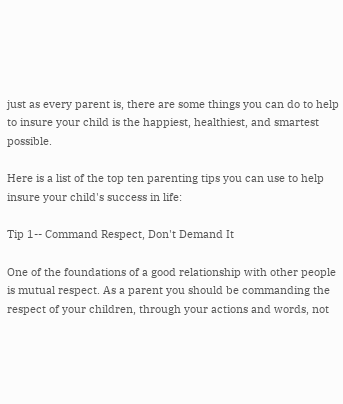just as every parent is, there are some things you can do to help to insure your child is the happiest, healthiest, and smartest possible.

Here is a list of the top ten parenting tips you can use to help insure your child's success in life:

Tip 1-- Command Respect, Don't Demand It

One of the foundations of a good relationship with other people is mutual respect. As a parent you should be commanding the respect of your children, through your actions and words, not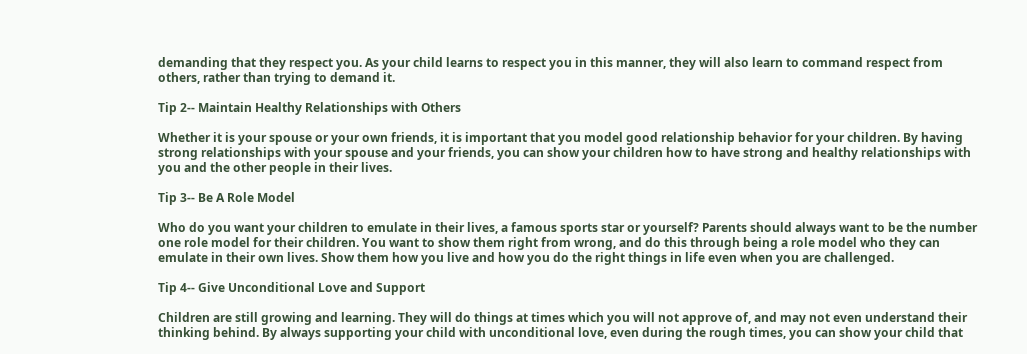demanding that they respect you. As your child learns to respect you in this manner, they will also learn to command respect from others, rather than trying to demand it.

Tip 2-- Maintain Healthy Relationships with Others

Whether it is your spouse or your own friends, it is important that you model good relationship behavior for your children. By having strong relationships with your spouse and your friends, you can show your children how to have strong and healthy relationships with you and the other people in their lives.

Tip 3-- Be A Role Model

Who do you want your children to emulate in their lives, a famous sports star or yourself? Parents should always want to be the number one role model for their children. You want to show them right from wrong, and do this through being a role model who they can emulate in their own lives. Show them how you live and how you do the right things in life even when you are challenged.

Tip 4-- Give Unconditional Love and Support

Children are still growing and learning. They will do things at times which you will not approve of, and may not even understand their thinking behind. By always supporting your child with unconditional love, even during the rough times, you can show your child that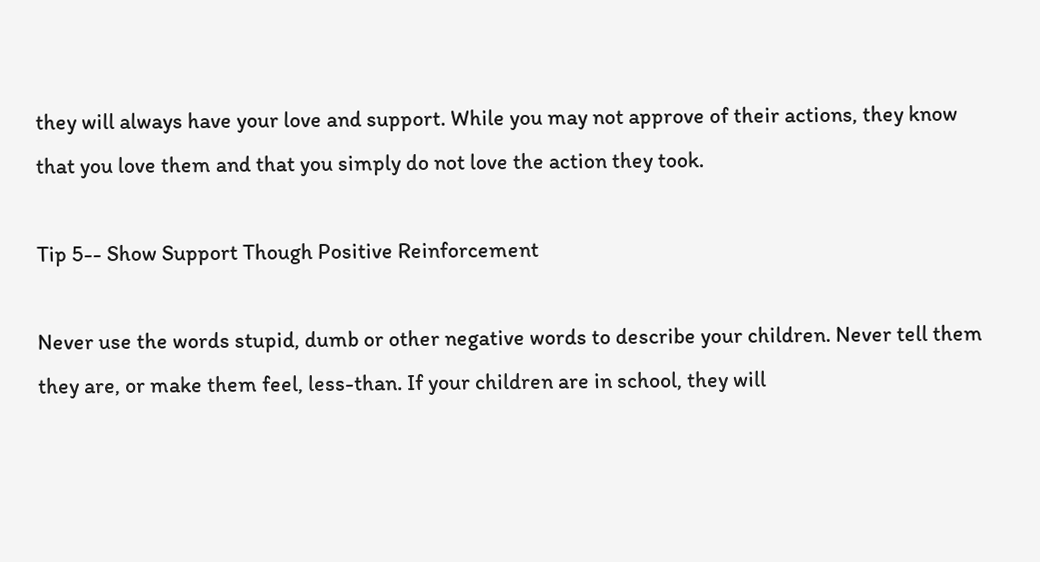they will always have your love and support. While you may not approve of their actions, they know that you love them and that you simply do not love the action they took.

Tip 5-- Show Support Though Positive Reinforcement

Never use the words stupid, dumb or other negative words to describe your children. Never tell them they are, or make them feel, less-than. If your children are in school, they will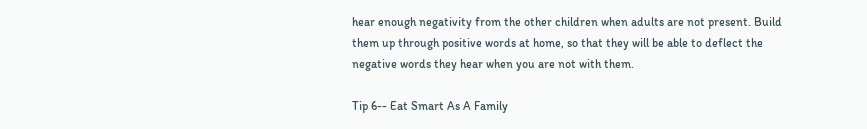hear enough negativity from the other children when adults are not present. Build them up through positive words at home, so that they will be able to deflect the negative words they hear when you are not with them.

Tip 6-- Eat Smart As A Family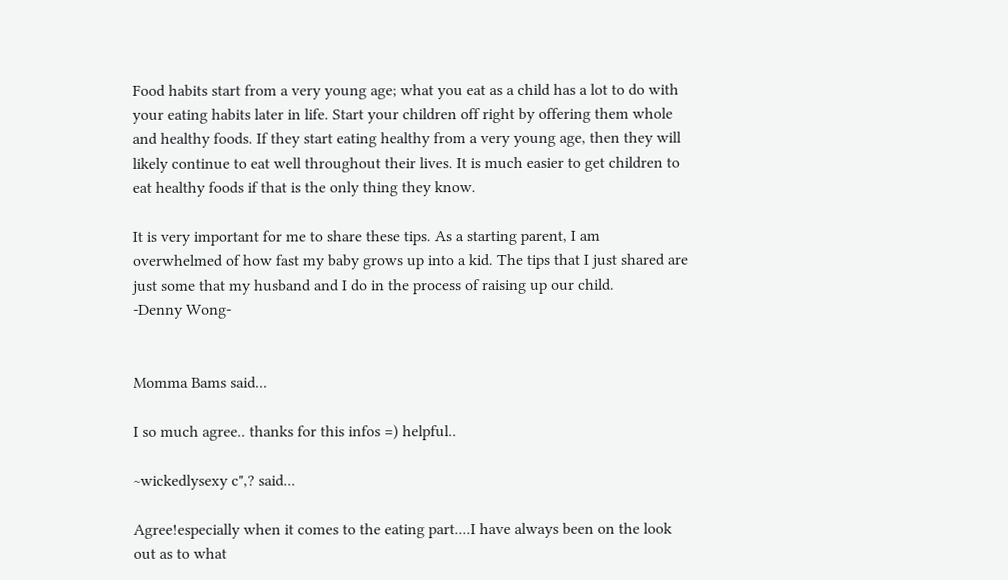Food habits start from a very young age; what you eat as a child has a lot to do with your eating habits later in life. Start your children off right by offering them whole and healthy foods. If they start eating healthy from a very young age, then they will likely continue to eat well throughout their lives. It is much easier to get children to eat healthy foods if that is the only thing they know.

It is very important for me to share these tips. As a starting parent, I am overwhelmed of how fast my baby grows up into a kid. The tips that I just shared are just some that my husband and I do in the process of raising up our child.
-Denny Wong-


Momma Bams said...

I so much agree.. thanks for this infos =) helpful..

~wickedlysexy c",? said...

Agree!especially when it comes to the eating part....I have always been on the look out as to what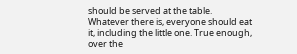should be served at the table. Whatever there is, everyone should eat it, including the little one. True enough, over the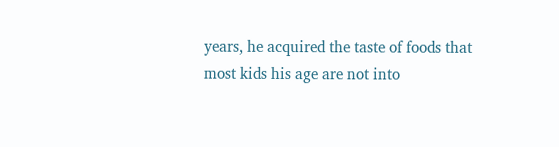years, he acquired the taste of foods that most kids his age are not into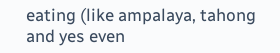eating (like ampalaya, tahong and yes even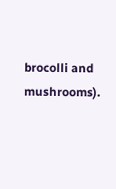brocolli and mushrooms).